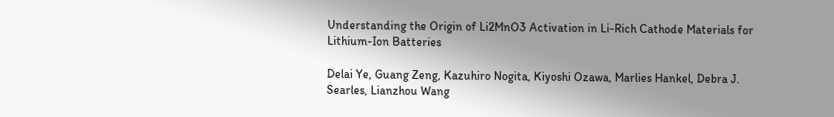Understanding the Origin of Li2MnO3 Activation in Li-Rich Cathode Materials for Lithium-Ion Batteries

Delai Ye, Guang Zeng, Kazuhiro Nogita, Kiyoshi Ozawa, Marlies Hankel, Debra J. Searles, Lianzhou Wang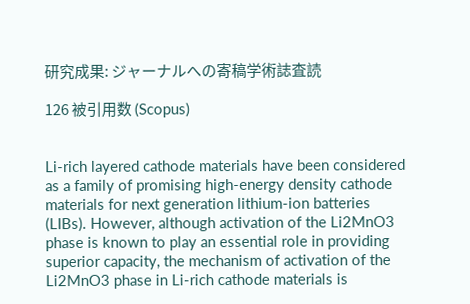研究成果: ジャーナルへの寄稿学術誌査読

126 被引用数 (Scopus)


Li-rich layered cathode materials have been considered as a family of promising high-energy density cathode materials for next generation lithium-ion batteries (LIBs). However, although activation of the Li2MnO3 phase is known to play an essential role in providing superior capacity, the mechanism of activation of the Li2MnO3 phase in Li-rich cathode materials is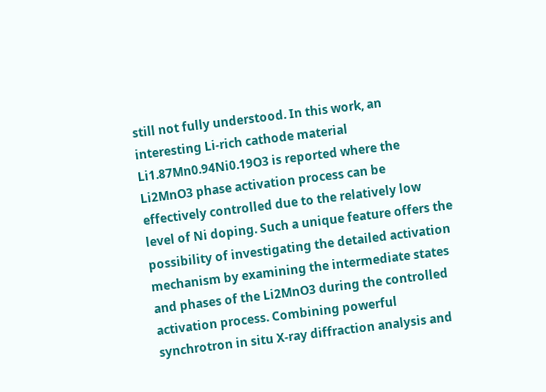still not fully understood. In this work, an interesting Li-rich cathode material Li1.87Mn0.94Ni0.19O3 is reported where the Li2MnO3 phase activation process can be effectively controlled due to the relatively low level of Ni doping. Such a unique feature offers the possibility of investigating the detailed activation mechanism by examining the intermediate states and phases of the Li2MnO3 during the controlled activation process. Combining powerful synchrotron in situ X-ray diffraction analysis and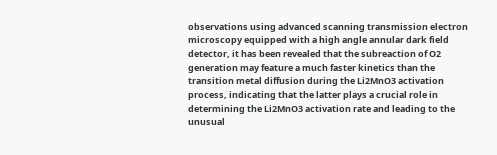observations using advanced scanning transmission electron microscopy equipped with a high angle annular dark field detector, it has been revealed that the subreaction of O2 generation may feature a much faster kinetics than the transition metal diffusion during the Li2MnO3 activation process, indicating that the latter plays a crucial role in determining the Li2MnO3 activation rate and leading to the unusual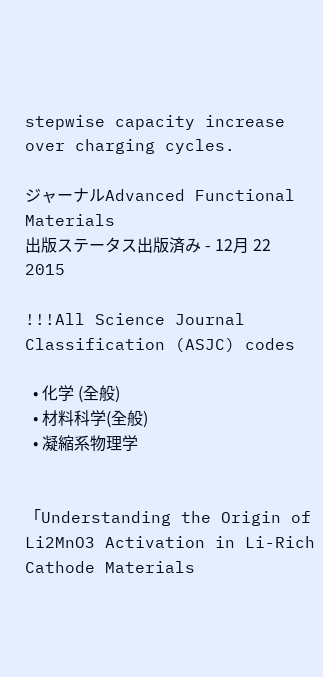stepwise capacity increase over charging cycles.

ジャーナルAdvanced Functional Materials
出版ステータス出版済み - 12月 22 2015

!!!All Science Journal Classification (ASJC) codes

  • 化学 (全般)
  • 材料科学(全般)
  • 凝縮系物理学


「Understanding the Origin of Li2MnO3 Activation in Li-Rich Cathode Materials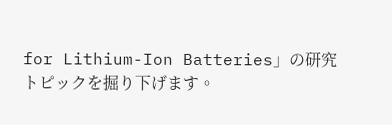for Lithium-Ion Batteries」の研究トピックを掘り下げます。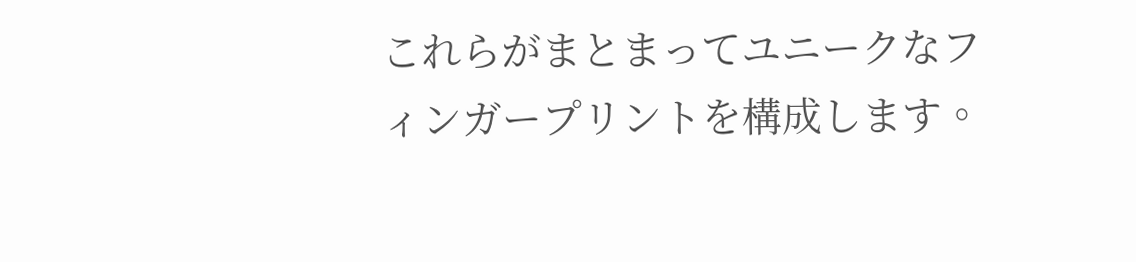これらがまとまってユニークなフィンガープリントを構成します。